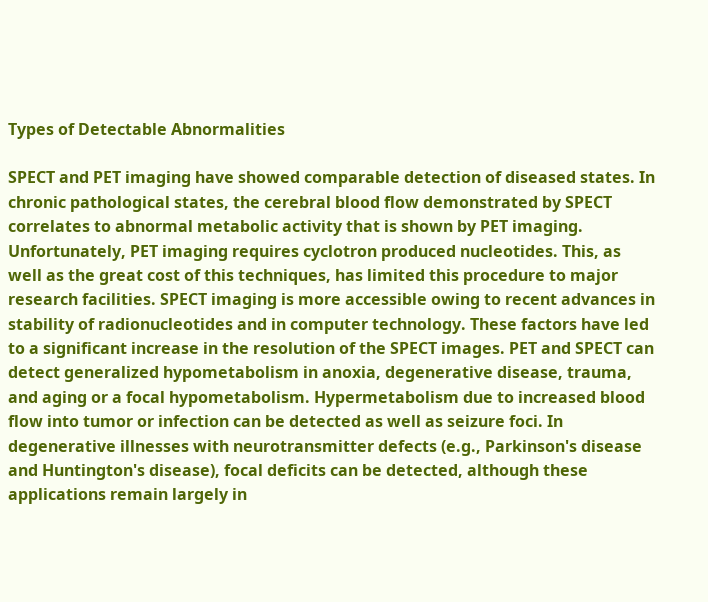Types of Detectable Abnormalities

SPECT and PET imaging have showed comparable detection of diseased states. In chronic pathological states, the cerebral blood flow demonstrated by SPECT correlates to abnormal metabolic activity that is shown by PET imaging. Unfortunately, PET imaging requires cyclotron produced nucleotides. This, as well as the great cost of this techniques, has limited this procedure to major research facilities. SPECT imaging is more accessible owing to recent advances in stability of radionucleotides and in computer technology. These factors have led to a significant increase in the resolution of the SPECT images. PET and SPECT can detect generalized hypometabolism in anoxia, degenerative disease, trauma, and aging or a focal hypometabolism. Hypermetabolism due to increased blood flow into tumor or infection can be detected as well as seizure foci. In degenerative illnesses with neurotransmitter defects (e.g., Parkinson's disease and Huntington's disease), focal deficits can be detected, although these applications remain largely in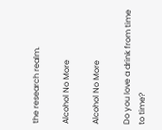the research realm.

Alcohol No More

Alcohol No More

Do you love a drink from time to time?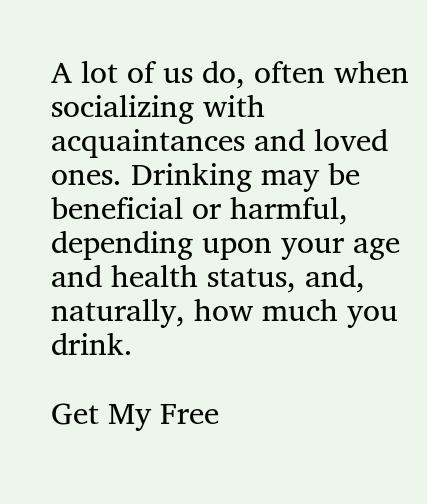A lot of us do, often when socializing with acquaintances and loved ones. Drinking may be beneficial or harmful, depending upon your age and health status, and, naturally, how much you drink.

Get My Free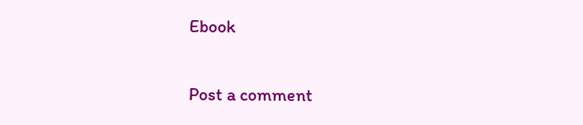Ebook

Post a comment